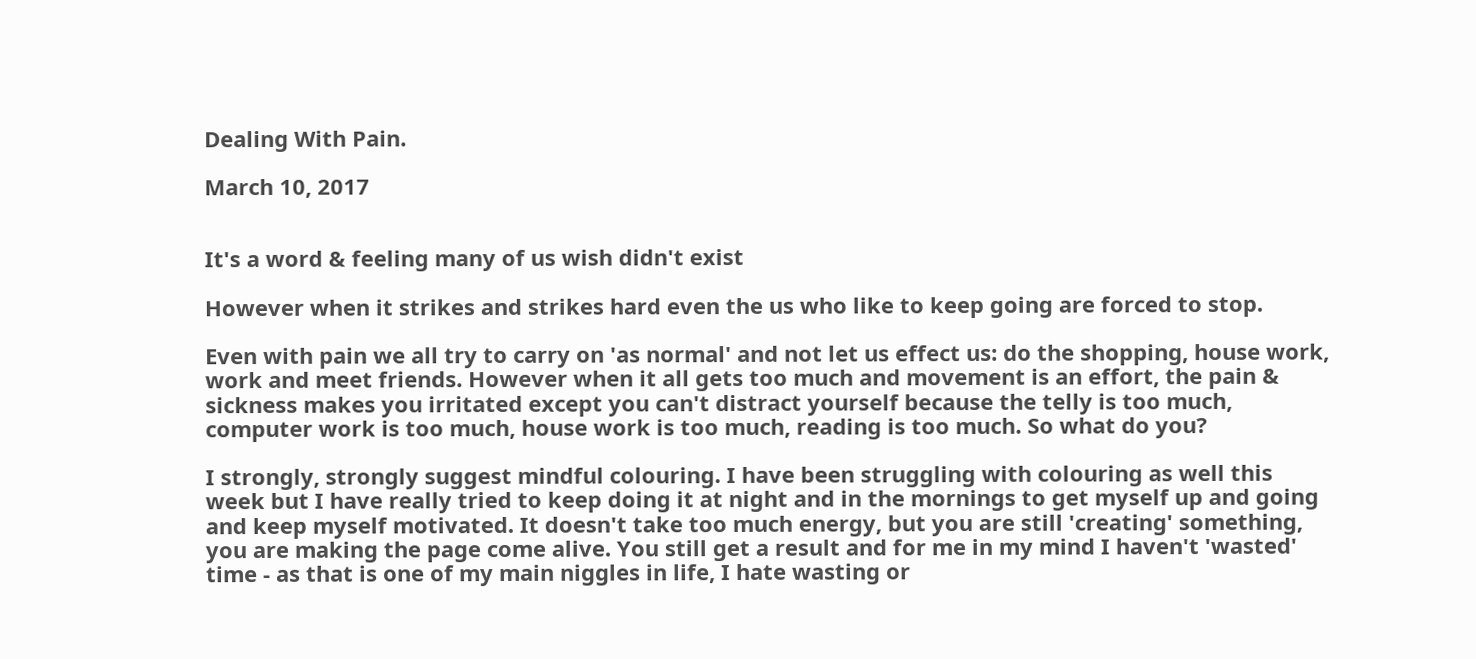Dealing With Pain.

March 10, 2017


It's a word & feeling many of us wish didn't exist

However when it strikes and strikes hard even the us who like to keep going are forced to stop.

Even with pain we all try to carry on 'as normal' and not let us effect us: do the shopping, house work, work and meet friends. However when it all gets too much and movement is an effort, the pain & sickness makes you irritated except you can't distract yourself because the telly is too much, computer work is too much, house work is too much, reading is too much. So what do you?

I strongly, strongly suggest mindful colouring. I have been struggling with colouring as well this week but I have really tried to keep doing it at night and in the mornings to get myself up and going and keep myself motivated. It doesn't take too much energy, but you are still 'creating' something, you are making the page come alive. You still get a result and for me in my mind I haven't 'wasted' time - as that is one of my main niggles in life, I hate wasting or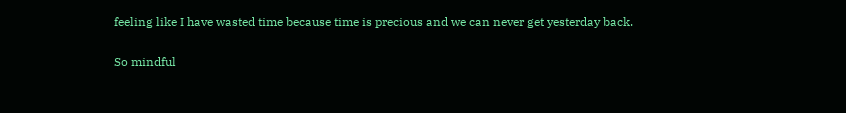feeling like I have wasted time because time is precious and we can never get yesterday back.

So mindful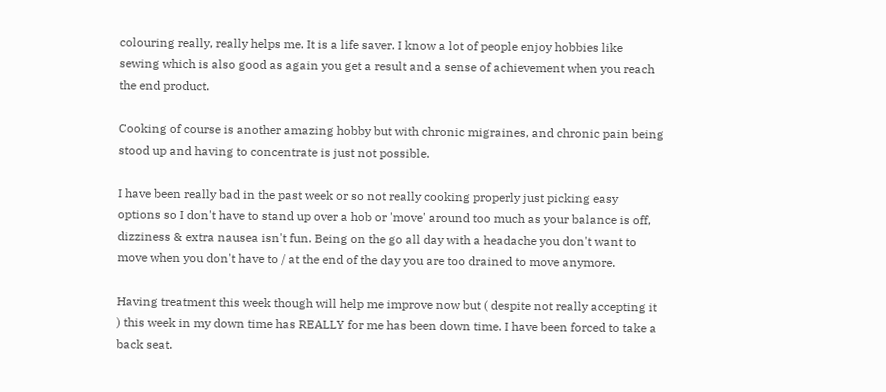colouring really, really helps me. It is a life saver. I know a lot of people enjoy hobbies like sewing which is also good as again you get a result and a sense of achievement when you reach the end product.

Cooking of course is another amazing hobby but with chronic migraines, and chronic pain being stood up and having to concentrate is just not possible.

I have been really bad in the past week or so not really cooking properly just picking easy options so I don't have to stand up over a hob or 'move' around too much as your balance is off, dizziness & extra nausea isn't fun. Being on the go all day with a headache you don't want to move when you don't have to / at the end of the day you are too drained to move anymore.

Having treatment this week though will help me improve now but ( despite not really accepting it ) this week in my down time has REALLY for me has been down time. I have been forced to take a back seat.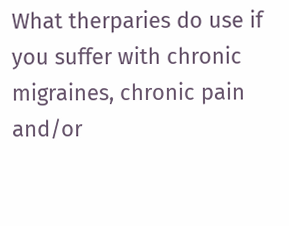What therparies do use if you suffer with chronic migraines, chronic pain and/or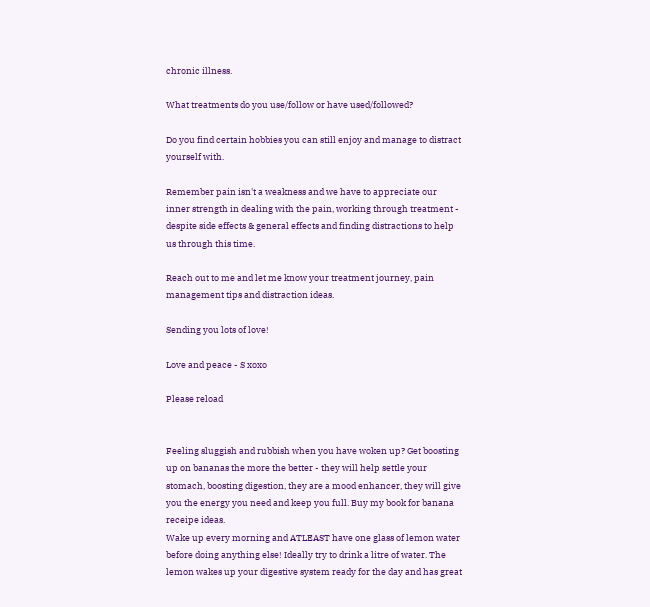chronic illness.

What treatments do you use/follow or have used/followed?

Do you find certain hobbies you can still enjoy and manage to distract yourself with.

Remember pain isn't a weakness and we have to appreciate our inner strength in dealing with the pain, working through treatment - despite side effects & general effects and finding distractions to help us through this time.

Reach out to me and let me know your treatment journey, pain management tips and distraction ideas.

Sending you lots of love!

Love and peace - S xoxo

Please reload


Feeling sluggish and rubbish when you have woken up? Get boosting up on bananas the more the better - they will help settle your stomach, boosting digestion, they are a mood enhancer, they will give you the energy you need and keep you full. Buy my book for banana receipe ideas.
Wake up every morning and ATLEAST have one glass of lemon water before doing anything else! Ideally try to drink a litre of water. The lemon wakes up your digestive system ready for the day and has great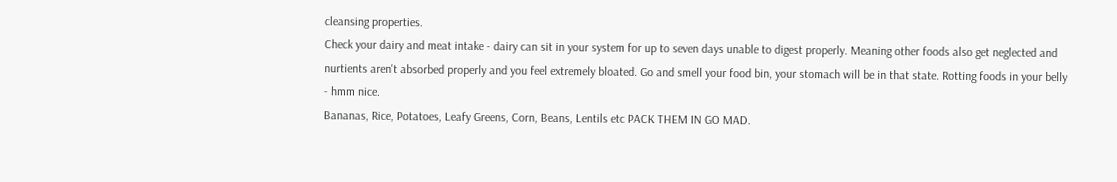cleansing properties.
Check your dairy and meat intake - dairy can sit in your system for up to seven days unable to digest properly. Meaning other foods also get neglected and nurtients aren't absorbed properly and you feel extremely bloated. Go and smell your food bin, your stomach will be in that state. Rotting foods in your belly - hmm nice.
Bananas, Rice, Potatoes, Leafy Greens, Corn, Beans, Lentils etc PACK THEM IN GO MAD.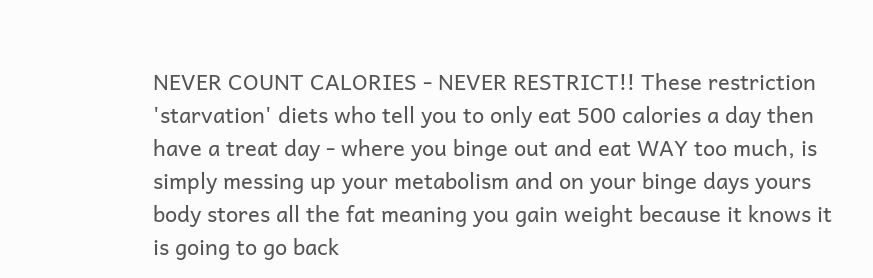NEVER COUNT CALORIES - NEVER RESTRICT!! These restriction 'starvation' diets who tell you to only eat 500 calories a day then have a treat day - where you binge out and eat WAY too much, is simply messing up your metabolism and on your binge days yours body stores all the fat meaning you gain weight because it knows it is going to go back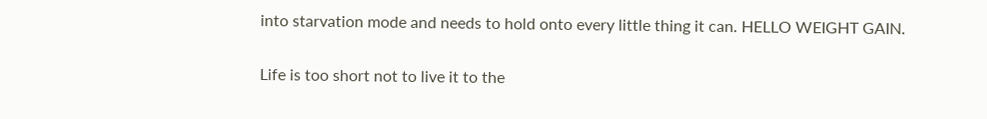into starvation mode and needs to hold onto every little thing it can. HELLO WEIGHT GAIN.

Life is too short not to live it to the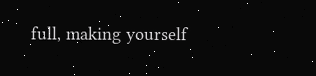full, making yourself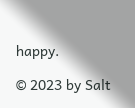happy.

© 2023 by Salt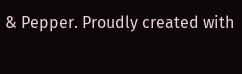& Pepper. Proudly created with